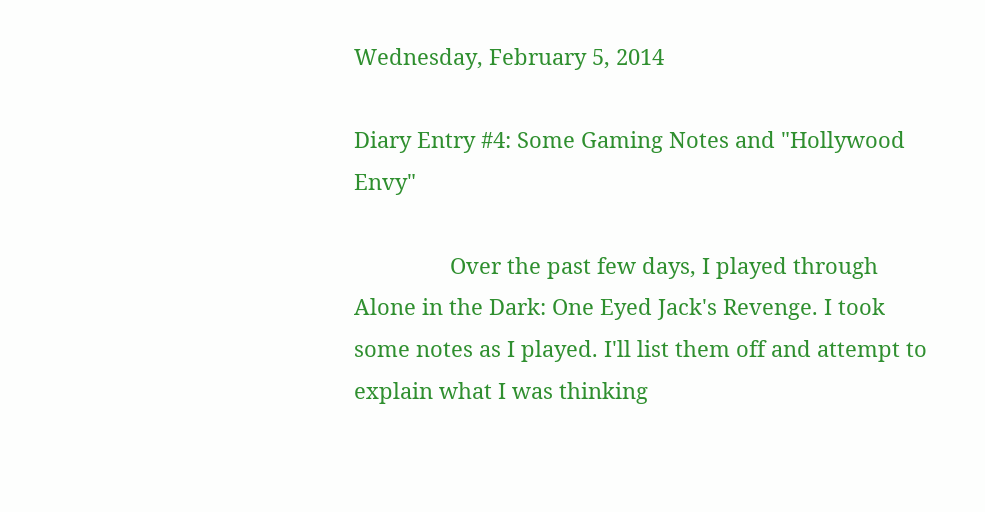Wednesday, February 5, 2014

Diary Entry #4: Some Gaming Notes and "Hollywood Envy"

                Over the past few days, I played through Alone in the Dark: One Eyed Jack's Revenge. I took some notes as I played. I'll list them off and attempt to explain what I was thinking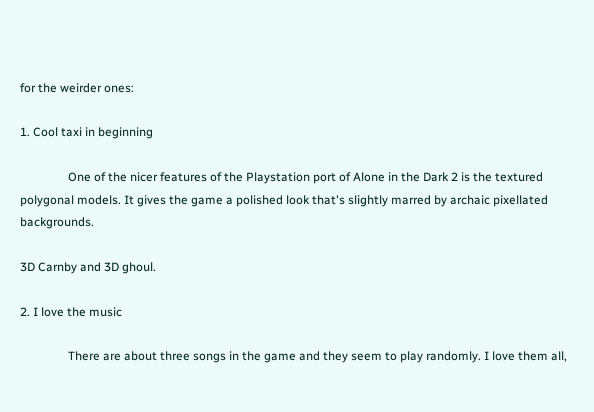for the weirder ones:

1. Cool taxi in beginning

                One of the nicer features of the Playstation port of Alone in the Dark 2 is the textured polygonal models. It gives the game a polished look that's slightly marred by archaic pixellated backgrounds.

3D Carnby and 3D ghoul.

2. I love the music

                There are about three songs in the game and they seem to play randomly. I love them all,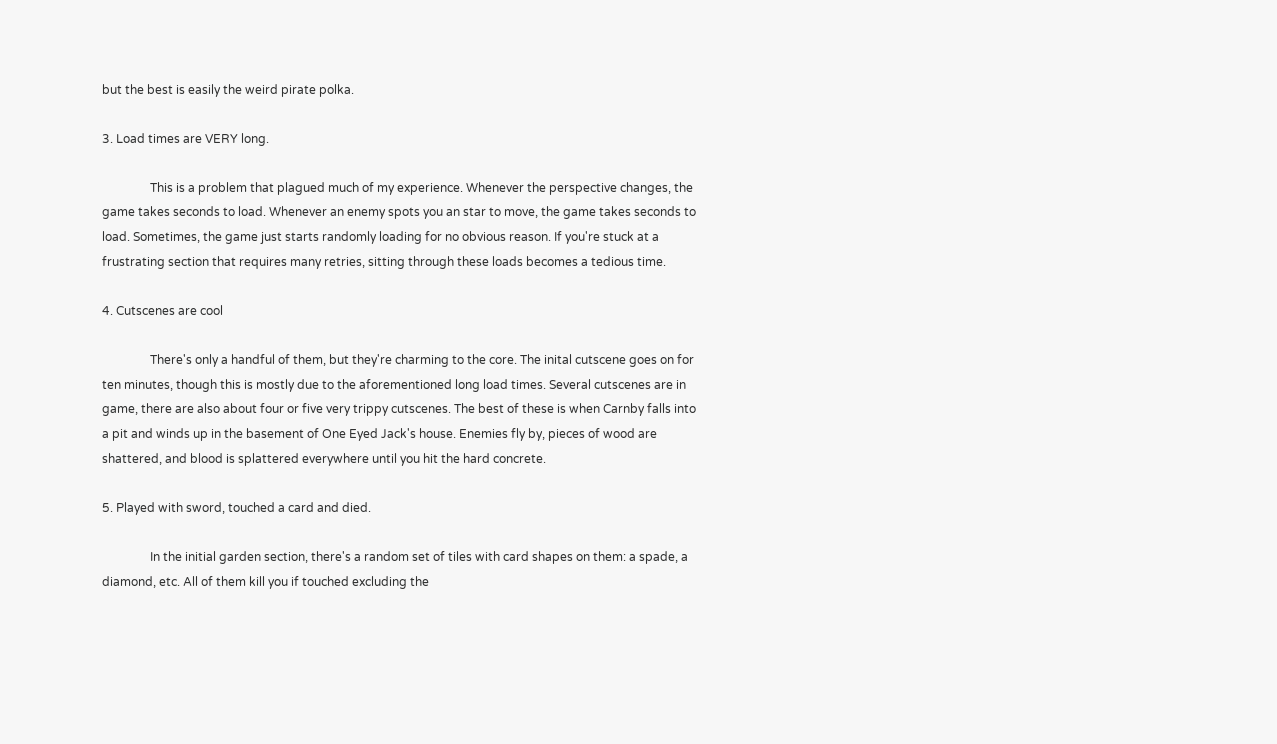but the best is easily the weird pirate polka.

3. Load times are VERY long.

                This is a problem that plagued much of my experience. Whenever the perspective changes, the game takes seconds to load. Whenever an enemy spots you an star to move, the game takes seconds to load. Sometimes, the game just starts randomly loading for no obvious reason. If you're stuck at a frustrating section that requires many retries, sitting through these loads becomes a tedious time.

4. Cutscenes are cool

                There's only a handful of them, but they're charming to the core. The inital cutscene goes on for ten minutes, though this is mostly due to the aforementioned long load times. Several cutscenes are in game, there are also about four or five very trippy cutscenes. The best of these is when Carnby falls into a pit and winds up in the basement of One Eyed Jack's house. Enemies fly by, pieces of wood are shattered, and blood is splattered everywhere until you hit the hard concrete.

5. Played with sword, touched a card and died.

                In the initial garden section, there's a random set of tiles with card shapes on them: a spade, a diamond, etc. All of them kill you if touched excluding the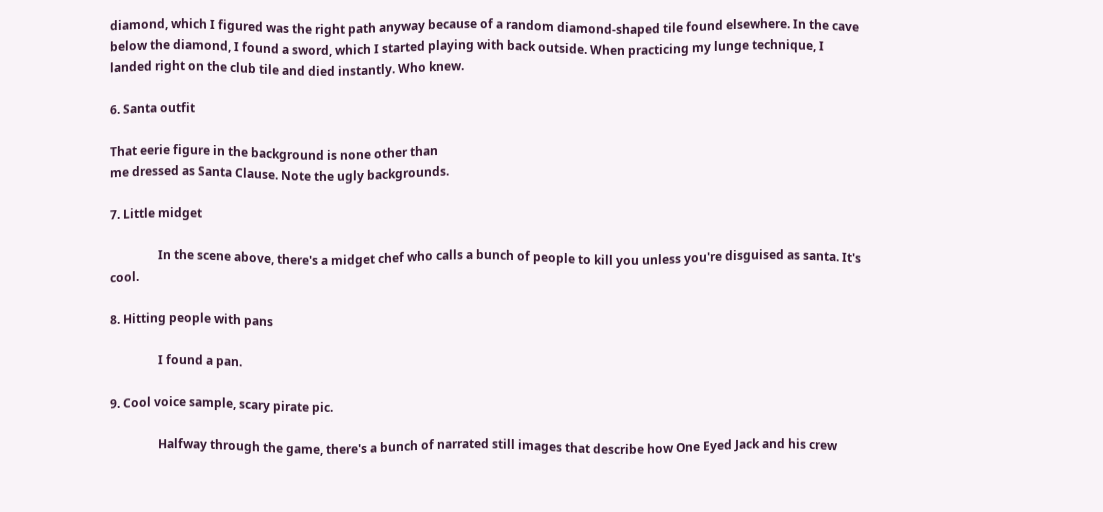diamond, which I figured was the right path anyway because of a random diamond-shaped tile found elsewhere. In the cave below the diamond, I found a sword, which I started playing with back outside. When practicing my lunge technique, I landed right on the club tile and died instantly. Who knew.

6. Santa outfit

That eerie figure in the background is none other than
me dressed as Santa Clause. Note the ugly backgrounds.

7. Little midget

                In the scene above, there's a midget chef who calls a bunch of people to kill you unless you're disguised as santa. It's cool.

8. Hitting people with pans

                I found a pan.

9. Cool voice sample, scary pirate pic.

                Halfway through the game, there's a bunch of narrated still images that describe how One Eyed Jack and his crew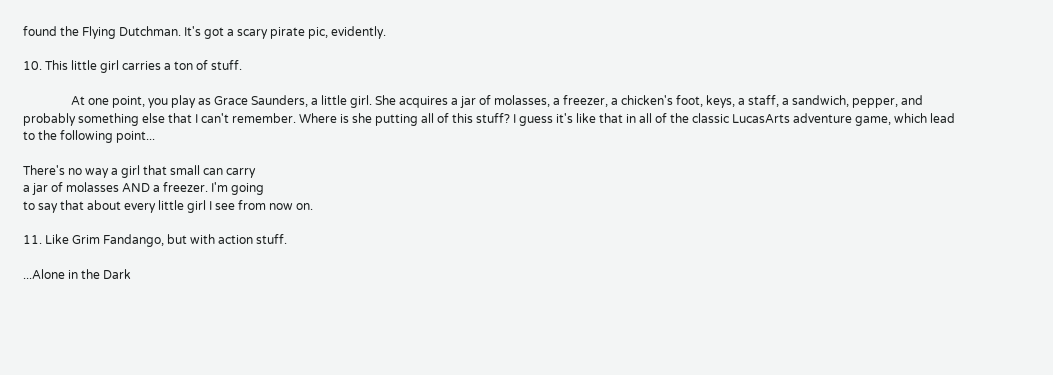found the Flying Dutchman. It's got a scary pirate pic, evidently.

10. This little girl carries a ton of stuff.

                At one point, you play as Grace Saunders, a little girl. She acquires a jar of molasses, a freezer, a chicken's foot, keys, a staff, a sandwich, pepper, and probably something else that I can't remember. Where is she putting all of this stuff? I guess it's like that in all of the classic LucasArts adventure game, which lead to the following point...

There's no way a girl that small can carry
a jar of molasses AND a freezer. I'm going
to say that about every little girl I see from now on.

11. Like Grim Fandango, but with action stuff.

...Alone in the Dark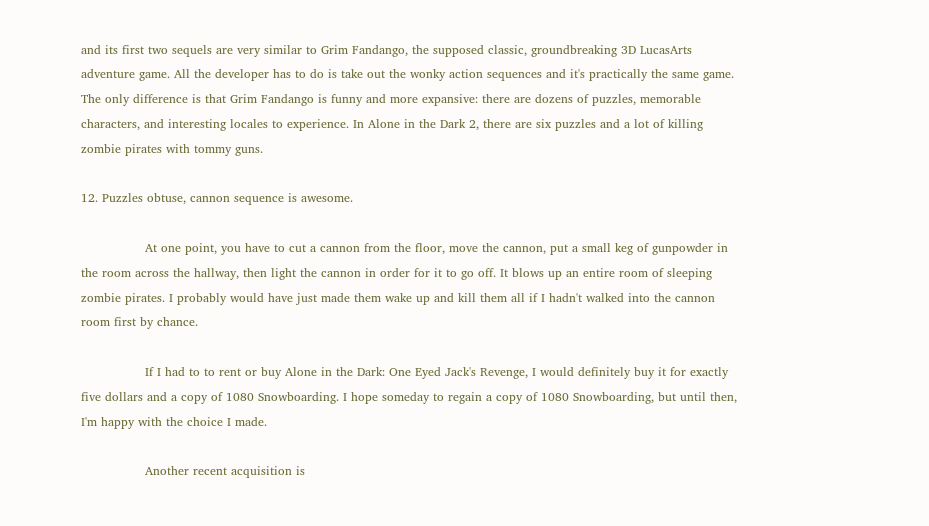and its first two sequels are very similar to Grim Fandango, the supposed classic, groundbreaking 3D LucasArts adventure game. All the developer has to do is take out the wonky action sequences and it's practically the same game. The only difference is that Grim Fandango is funny and more expansive: there are dozens of puzzles, memorable characters, and interesting locales to experience. In Alone in the Dark 2, there are six puzzles and a lot of killing zombie pirates with tommy guns.

12. Puzzles obtuse, cannon sequence is awesome.

                At one point, you have to cut a cannon from the floor, move the cannon, put a small keg of gunpowder in the room across the hallway, then light the cannon in order for it to go off. It blows up an entire room of sleeping zombie pirates. I probably would have just made them wake up and kill them all if I hadn't walked into the cannon room first by chance.

                If I had to to rent or buy Alone in the Dark: One Eyed Jack's Revenge, I would definitely buy it for exactly five dollars and a copy of 1080 Snowboarding. I hope someday to regain a copy of 1080 Snowboarding, but until then, I'm happy with the choice I made.

                Another recent acquisition is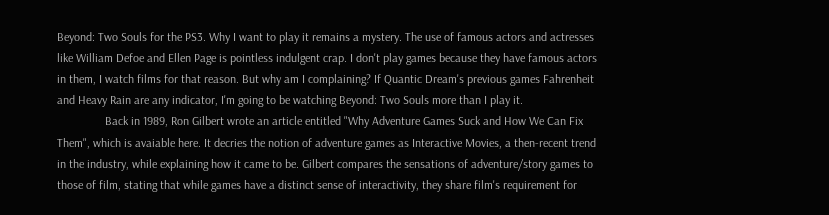Beyond: Two Souls for the PS3. Why I want to play it remains a mystery. The use of famous actors and actresses like William Defoe and Ellen Page is pointless indulgent crap. I don't play games because they have famous actors in them, I watch films for that reason. But why am I complaining? If Quantic Dream's previous games Fahrenheit and Heavy Rain are any indicator, I'm going to be watching Beyond: Two Souls more than I play it.
                Back in 1989, Ron Gilbert wrote an article entitled "Why Adventure Games Suck and How We Can Fix Them", which is avaiable here. It decries the notion of adventure games as Interactive Movies, a then-recent trend in the industry, while explaining how it came to be. Gilbert compares the sensations of adventure/story games to those of film, stating that while games have a distinct sense of interactivity, they share film's requirement for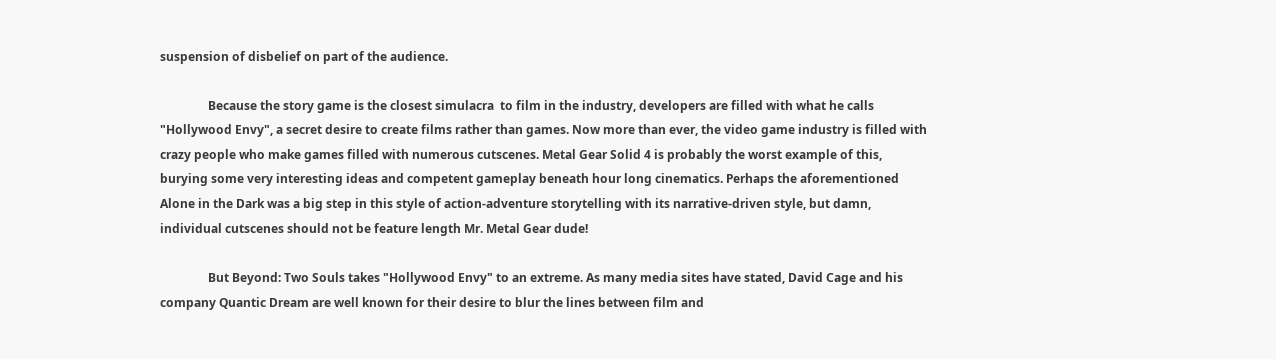suspension of disbelief on part of the audience.

                Because the story game is the closest simulacra  to film in the industry, developers are filled with what he calls "Hollywood Envy", a secret desire to create films rather than games. Now more than ever, the video game industry is filled with crazy people who make games filled with numerous cutscenes. Metal Gear Solid 4 is probably the worst example of this, burying some very interesting ideas and competent gameplay beneath hour long cinematics. Perhaps the aforementioned Alone in the Dark was a big step in this style of action-adventure storytelling with its narrative-driven style, but damn, individual cutscenes should not be feature length Mr. Metal Gear dude!

                But Beyond: Two Souls takes "Hollywood Envy" to an extreme. As many media sites have stated, David Cage and his company Quantic Dream are well known for their desire to blur the lines between film and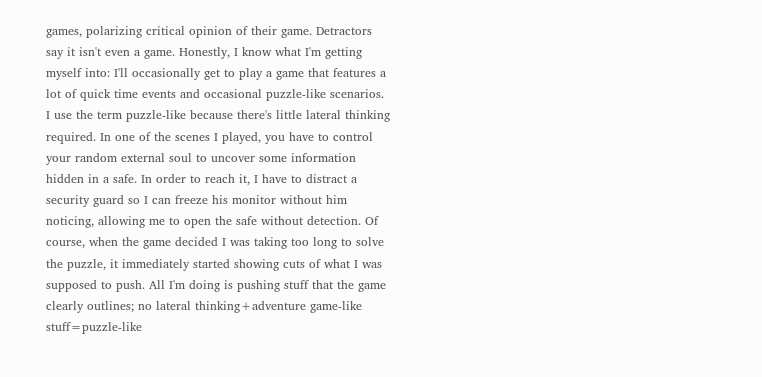games, polarizing critical opinion of their game. Detractors say it isn't even a game. Honestly, I know what I'm getting myself into: I'll occasionally get to play a game that features a lot of quick time events and occasional puzzle-like scenarios. I use the term puzzle-like because there's little lateral thinking required. In one of the scenes I played, you have to control your random external soul to uncover some information hidden in a safe. In order to reach it, I have to distract a security guard so I can freeze his monitor without him noticing, allowing me to open the safe without detection. Of course, when the game decided I was taking too long to solve the puzzle, it immediately started showing cuts of what I was supposed to push. All I'm doing is pushing stuff that the game clearly outlines; no lateral thinking+adventure game-like stuff=puzzle-like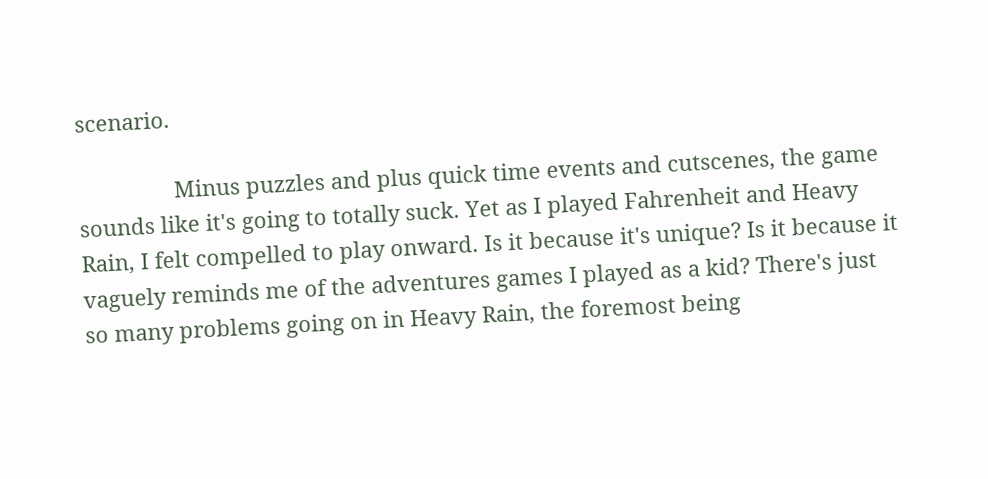scenario.

                Minus puzzles and plus quick time events and cutscenes, the game sounds like it's going to totally suck. Yet as I played Fahrenheit and Heavy Rain, I felt compelled to play onward. Is it because it's unique? Is it because it vaguely reminds me of the adventures games I played as a kid? There's just so many problems going on in Heavy Rain, the foremost being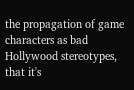the propagation of game characters as bad Hollywood stereotypes, that it's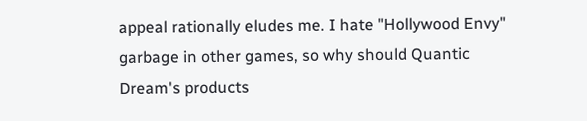appeal rationally eludes me. I hate "Hollywood Envy" garbage in other games, so why should Quantic Dream's products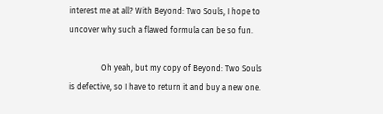interest me at all? With Beyond: Two Souls, I hope to uncover why such a flawed formula can be so fun.

                Oh yeah, but my copy of Beyond: Two Souls is defective, so I have to return it and buy a new one.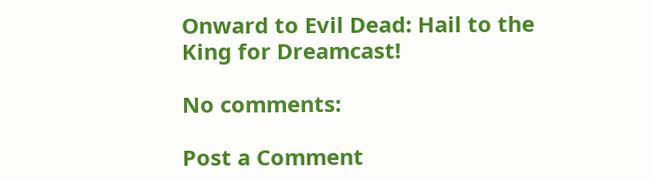Onward to Evil Dead: Hail to the King for Dreamcast!

No comments:

Post a Comment